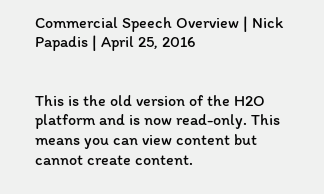Commercial Speech Overview | Nick Papadis | April 25, 2016


This is the old version of the H2O platform and is now read-only. This means you can view content but cannot create content.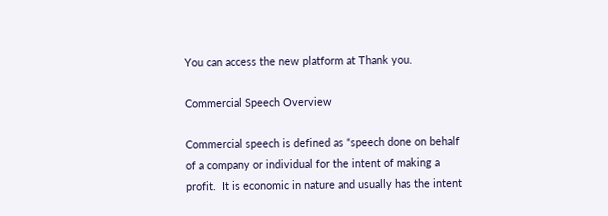You can access the new platform at Thank you.

Commercial Speech Overview

Commercial speech is defined as “speech done on behalf of a company or individual for the intent of making a profit.  It is economic in nature and usually has the intent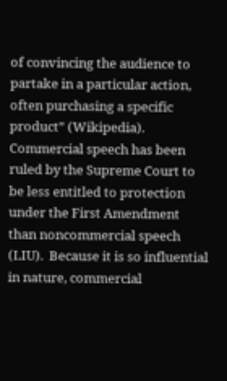of convincing the audience to partake in a particular action, often purchasing a specific product” (Wikipedia).  Commercial speech has been ruled by the Supreme Court to be less entitled to protection under the First Amendment than noncommercial speech (LIU).  Because it is so influential in nature, commercial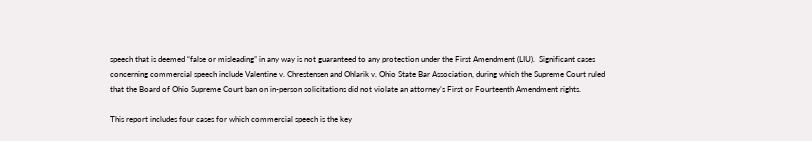speech that is deemed “false or misleading” in any way is not guaranteed to any protection under the First Amendment (LIU).  Significant cases concerning commercial speech include Valentine v. Chrestensen and Ohlarik v. Ohio State Bar Association, during which the Supreme Court ruled that the Board of Ohio Supreme Court ban on in-person solicitations did not violate an attorney’s First or Fourteenth Amendment rights.

This report includes four cases for which commercial speech is the key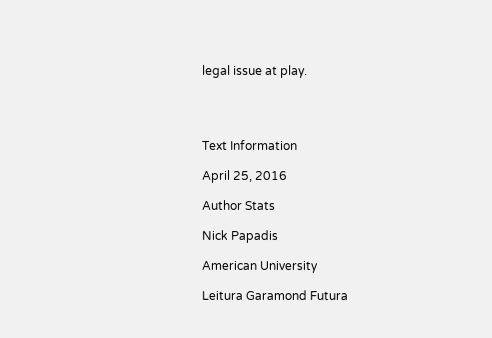legal issue at play.




Text Information

April 25, 2016

Author Stats

Nick Papadis

American University

Leitura Garamond Futura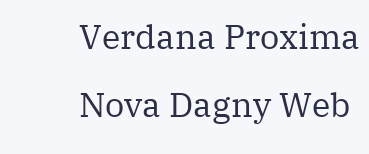Verdana Proxima Nova Dagny Web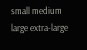small medium large extra-large